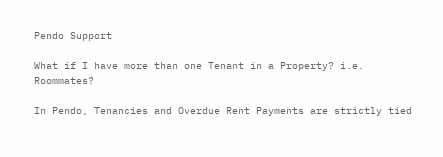Pendo Support

What if I have more than one Tenant in a Property? i.e. Roommates?

In Pendo, Tenancies and Overdue Rent Payments are strictly tied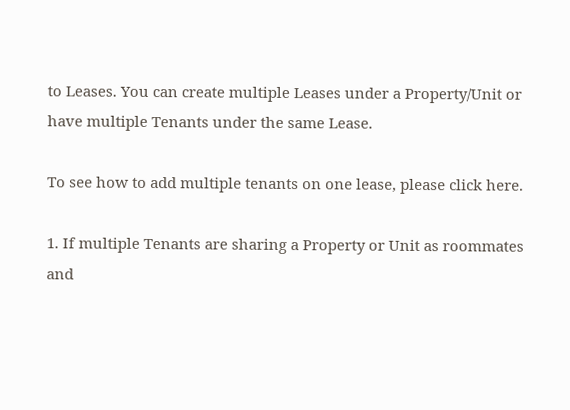to Leases. You can create multiple Leases under a Property/Unit or have multiple Tenants under the same Lease.

To see how to add multiple tenants on one lease, please click here.

1. If multiple Tenants are sharing a Property or Unit as roommates and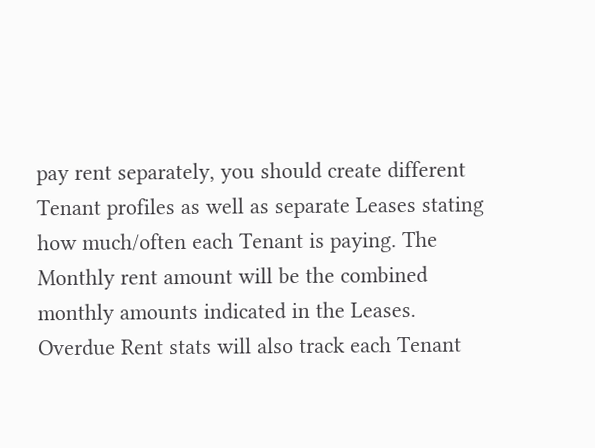pay rent separately, you should create different Tenant profiles as well as separate Leases stating how much/often each Tenant is paying. The Monthly rent amount will be the combined monthly amounts indicated in the Leases. Overdue Rent stats will also track each Tenant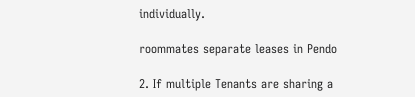individually.

roommates separate leases in Pendo

2. If multiple Tenants are sharing a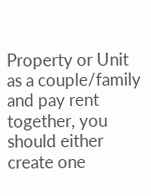Property or Unit as a couple/family and pay rent together, you should either create one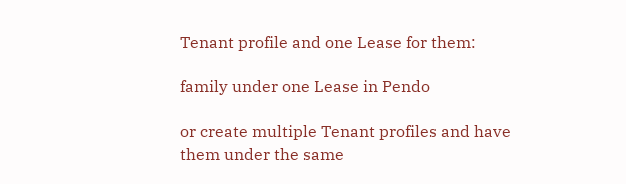Tenant profile and one Lease for them:

family under one Lease in Pendo

or create multiple Tenant profiles and have them under the same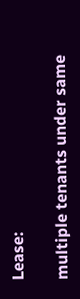Lease:

multiple tenants under same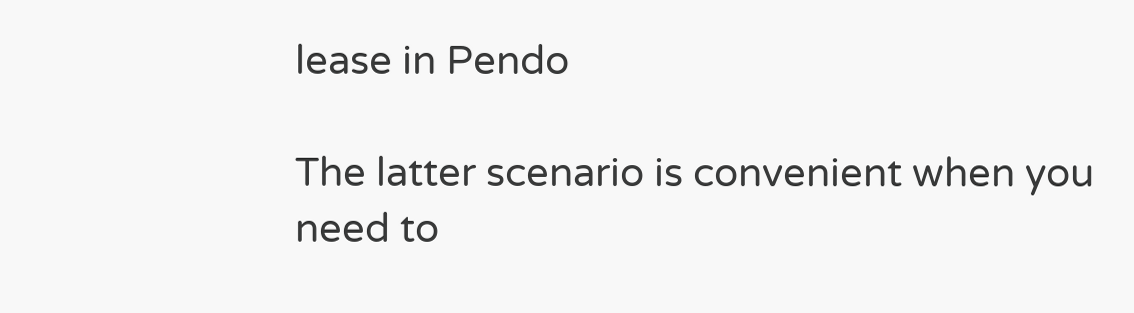lease in Pendo

The latter scenario is convenient when you need to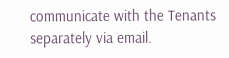communicate with the Tenants separately via email.